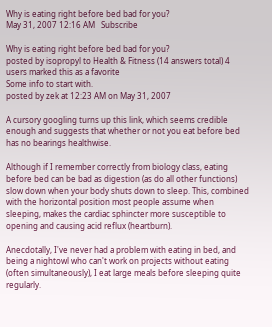Why is eating right before bed bad for you?
May 31, 2007 12:16 AM   Subscribe

Why is eating right before bed bad for you?
posted by isopropyl to Health & Fitness (14 answers total) 4 users marked this as a favorite
Some info to start with.
posted by zek at 12:23 AM on May 31, 2007

A cursory googling turns up this link, which seems credible enough and suggests that whether or not you eat before bed has no bearings healthwise.

Although if I remember correctly from biology class, eating before bed can be bad as digestion (as do all other functions) slow down when your body shuts down to sleep. This, combined with the horizontal position most people assume when sleeping, makes the cardiac sphincter more susceptible to opening and causing acid reflux (heartburn).

Anecdotally, I've never had a problem with eating in bed, and being a nightowl who can't work on projects without eating (often simultaneously), I eat large meals before sleeping quite regularly.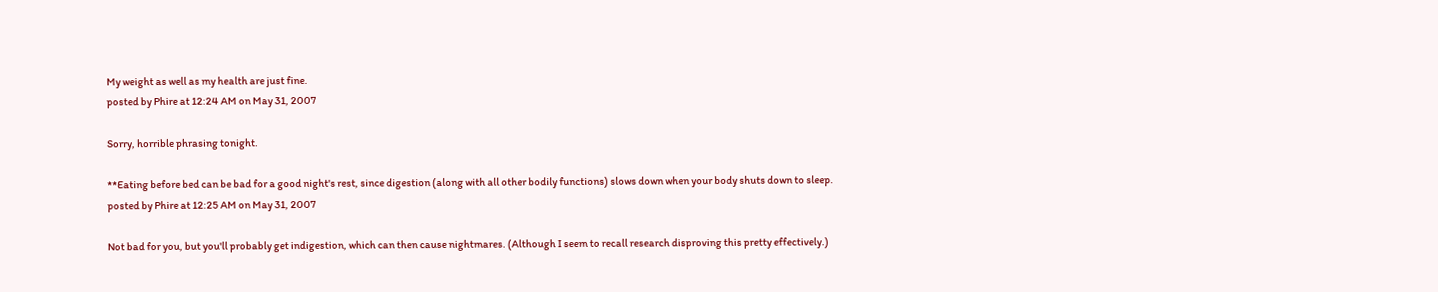My weight as well as my health are just fine.
posted by Phire at 12:24 AM on May 31, 2007

Sorry, horrible phrasing tonight.

**Eating before bed can be bad for a good night's rest, since digestion (along with all other bodily functions) slows down when your body shuts down to sleep.
posted by Phire at 12:25 AM on May 31, 2007

Not bad for you, but you'll probably get indigestion, which can then cause nightmares. (Although I seem to recall research disproving this pretty effectively.)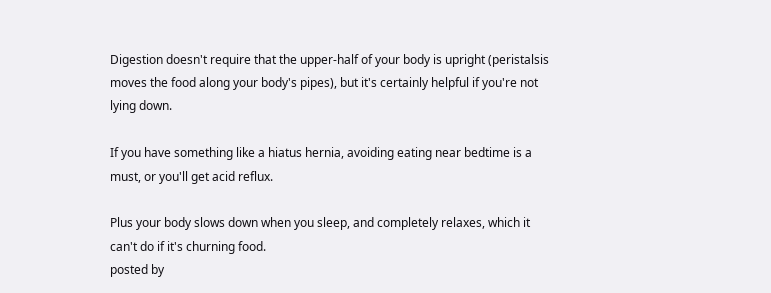Digestion doesn't require that the upper-half of your body is upright (peristalsis moves the food along your body's pipes), but it's certainly helpful if you're not lying down.

If you have something like a hiatus hernia, avoiding eating near bedtime is a must, or you'll get acid reflux.

Plus your body slows down when you sleep, and completely relaxes, which it can't do if it's churning food.
posted by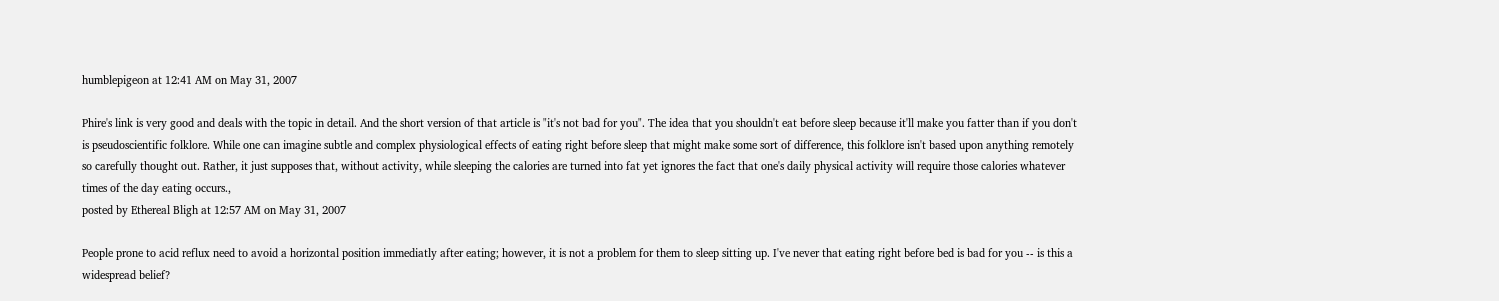humblepigeon at 12:41 AM on May 31, 2007

Phire's link is very good and deals with the topic in detail. And the short version of that article is "it's not bad for you". The idea that you shouldn't eat before sleep because it'll make you fatter than if you don't is pseudoscientific folklore. While one can imagine subtle and complex physiological effects of eating right before sleep that might make some sort of difference, this folklore isn't based upon anything remotely so carefully thought out. Rather, it just supposes that, without activity, while sleeping the calories are turned into fat yet ignores the fact that one's daily physical activity will require those calories whatever times of the day eating occurs.,
posted by Ethereal Bligh at 12:57 AM on May 31, 2007

People prone to acid reflux need to avoid a horizontal position immediatly after eating; however, it is not a problem for them to sleep sitting up. I've never that eating right before bed is bad for you -- is this a widespread belief?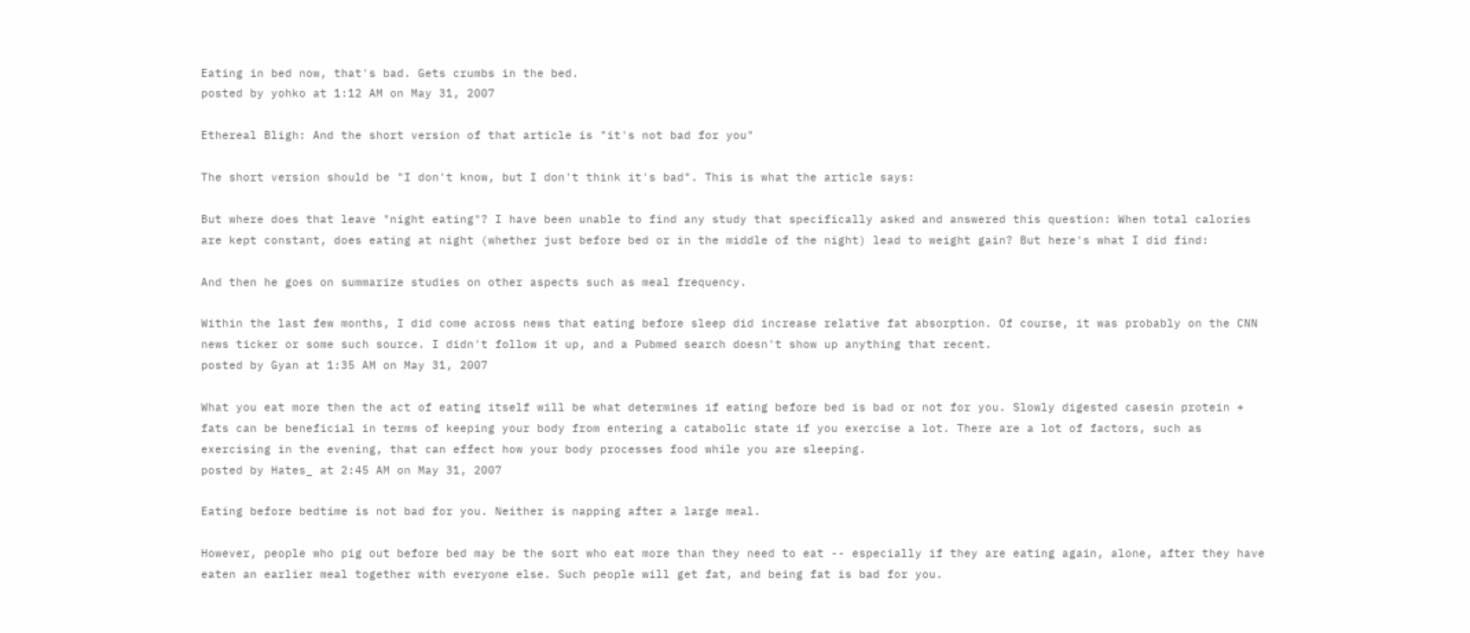Eating in bed now, that's bad. Gets crumbs in the bed.
posted by yohko at 1:12 AM on May 31, 2007

Ethereal Bligh: And the short version of that article is "it's not bad for you"

The short version should be "I don't know, but I don't think it's bad". This is what the article says:

But where does that leave "night eating"? I have been unable to find any study that specifically asked and answered this question: When total calories are kept constant, does eating at night (whether just before bed or in the middle of the night) lead to weight gain? But here's what I did find:

And then he goes on summarize studies on other aspects such as meal frequency.

Within the last few months, I did come across news that eating before sleep did increase relative fat absorption. Of course, it was probably on the CNN news ticker or some such source. I didn't follow it up, and a Pubmed search doesn't show up anything that recent.
posted by Gyan at 1:35 AM on May 31, 2007

What you eat more then the act of eating itself will be what determines if eating before bed is bad or not for you. Slowly digested casesin protein + fats can be beneficial in terms of keeping your body from entering a catabolic state if you exercise a lot. There are a lot of factors, such as exercising in the evening, that can effect how your body processes food while you are sleeping.
posted by Hates_ at 2:45 AM on May 31, 2007

Eating before bedtime is not bad for you. Neither is napping after a large meal.

However, people who pig out before bed may be the sort who eat more than they need to eat -- especially if they are eating again, alone, after they have eaten an earlier meal together with everyone else. Such people will get fat, and being fat is bad for you.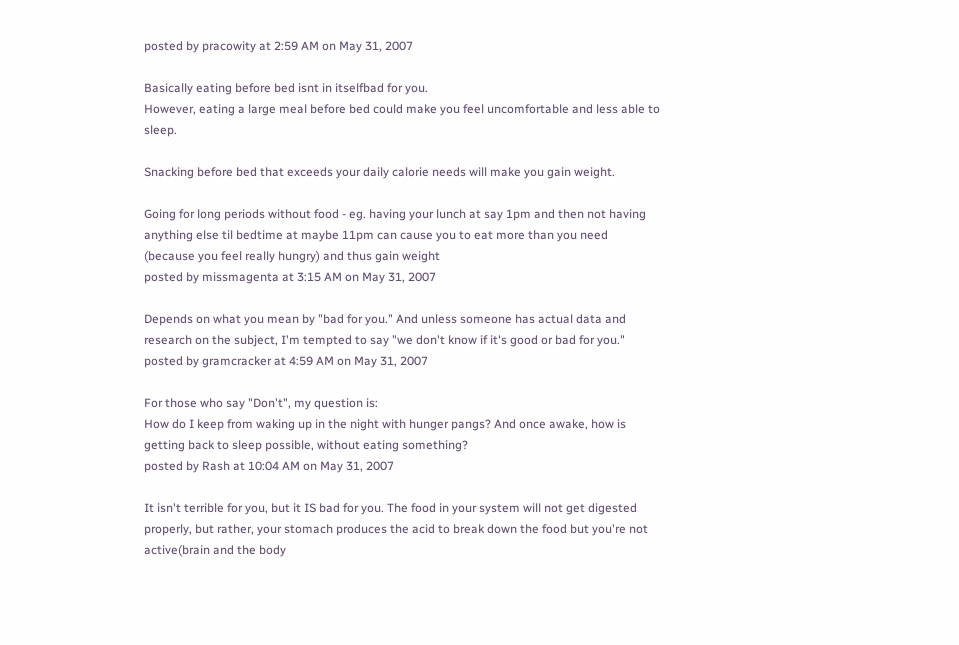posted by pracowity at 2:59 AM on May 31, 2007

Basically eating before bed isnt in itselfbad for you.
However, eating a large meal before bed could make you feel uncomfortable and less able to sleep.

Snacking before bed that exceeds your daily calorie needs will make you gain weight.

Going for long periods without food - eg. having your lunch at say 1pm and then not having anything else til bedtime at maybe 11pm can cause you to eat more than you need (because you feel really hungry) and thus gain weight
posted by missmagenta at 3:15 AM on May 31, 2007

Depends on what you mean by "bad for you." And unless someone has actual data and research on the subject, I'm tempted to say "we don't know if it's good or bad for you."
posted by gramcracker at 4:59 AM on May 31, 2007

For those who say "Don't", my question is:
How do I keep from waking up in the night with hunger pangs? And once awake, how is getting back to sleep possible, without eating something?
posted by Rash at 10:04 AM on May 31, 2007

It isn't terrible for you, but it IS bad for you. The food in your system will not get digested properly, but rather, your stomach produces the acid to break down the food but you're not active(brain and the body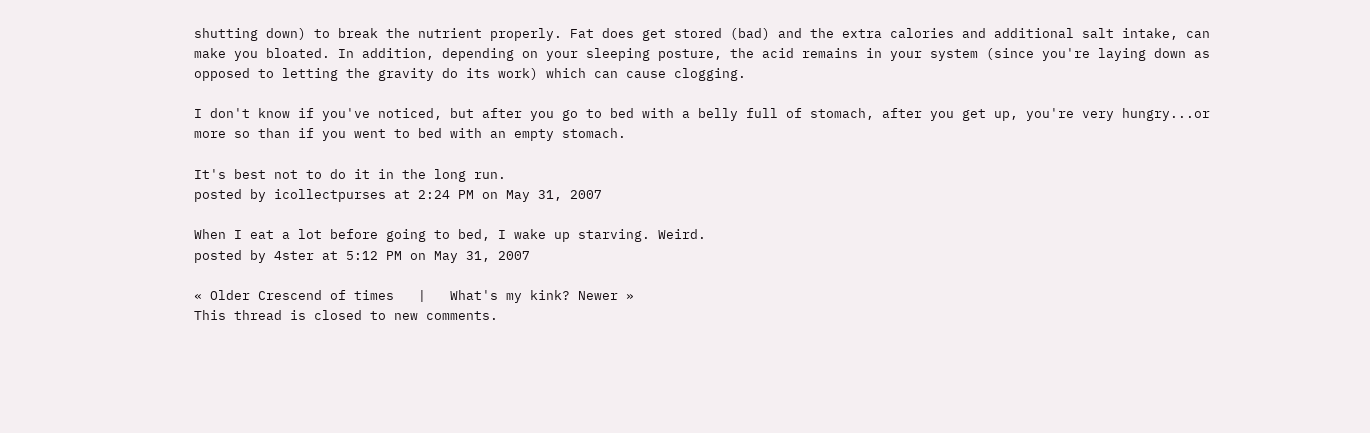shutting down) to break the nutrient properly. Fat does get stored (bad) and the extra calories and additional salt intake, can make you bloated. In addition, depending on your sleeping posture, the acid remains in your system (since you're laying down as opposed to letting the gravity do its work) which can cause clogging.

I don't know if you've noticed, but after you go to bed with a belly full of stomach, after you get up, you're very hungry...or more so than if you went to bed with an empty stomach.

It's best not to do it in the long run.
posted by icollectpurses at 2:24 PM on May 31, 2007

When I eat a lot before going to bed, I wake up starving. Weird.
posted by 4ster at 5:12 PM on May 31, 2007

« Older Crescend of times   |   What's my kink? Newer »
This thread is closed to new comments.